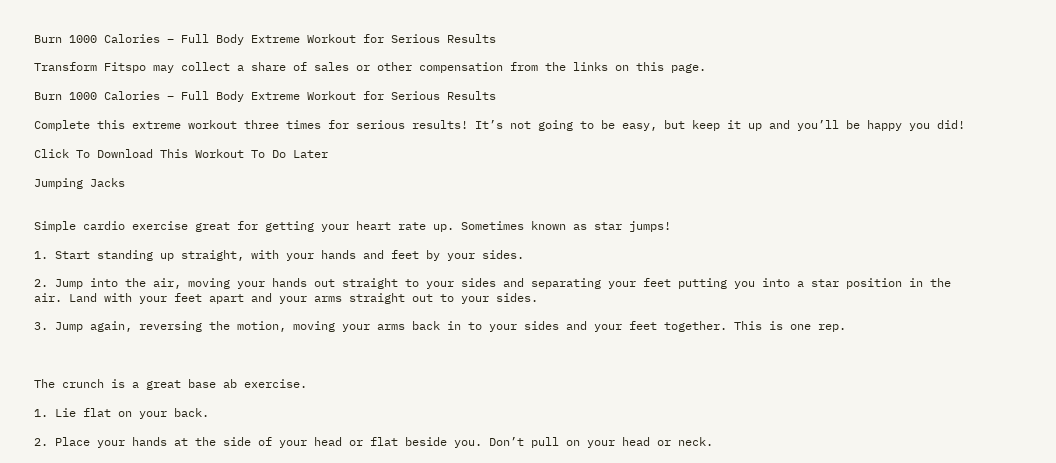Burn 1000 Calories – Full Body Extreme Workout for Serious Results

Transform Fitspo may collect a share of sales or other compensation from the links on this page.

Burn 1000 Calories – Full Body Extreme Workout for Serious Results

Complete this extreme workout three times for serious results! It’s not going to be easy, but keep it up and you’ll be happy you did!

Click To Download This Workout To Do Later

Jumping Jacks


Simple cardio exercise great for getting your heart rate up. Sometimes known as star jumps!

1. Start standing up straight, with your hands and feet by your sides.

2. Jump into the air, moving your hands out straight to your sides and separating your feet putting you into a star position in the air. Land with your feet apart and your arms straight out to your sides.

3. Jump again, reversing the motion, moving your arms back in to your sides and your feet together. This is one rep.



The crunch is a great base ab exercise.

1. Lie flat on your back.

2. Place your hands at the side of your head or flat beside you. Don’t pull on your head or neck.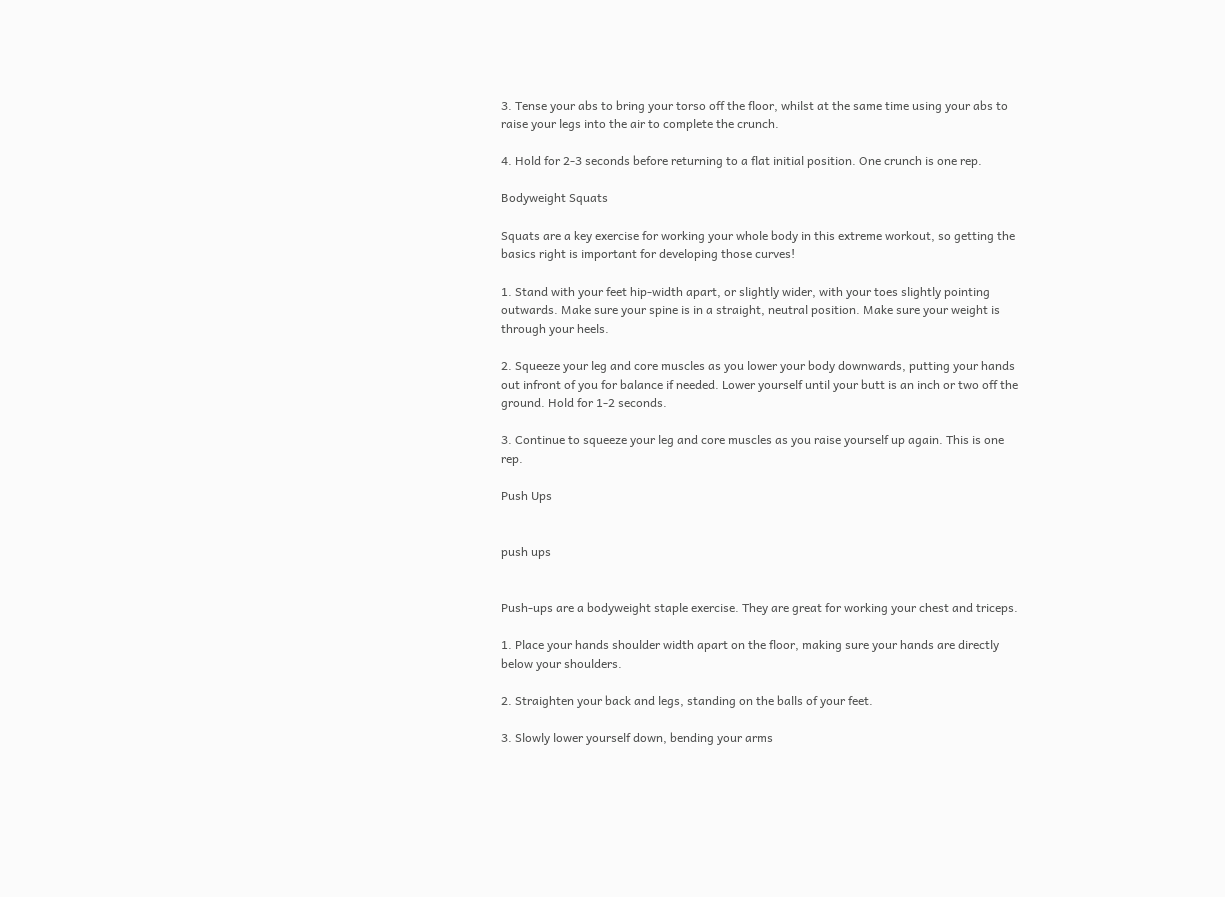3. Tense your abs to bring your torso off the floor, whilst at the same time using your abs to raise your legs into the air to complete the crunch.

4. Hold for 2-3 seconds before returning to a flat initial position. One crunch is one rep.

Bodyweight Squats

Squats are a key exercise for working your whole body in this extreme workout, so getting the basics right is important for developing those curves!

1. Stand with your feet hip-width apart, or slightly wider, with your toes slightly pointing outwards. Make sure your spine is in a straight, neutral position. Make sure your weight is through your heels.

2. Squeeze your leg and core muscles as you lower your body downwards, putting your hands out infront of you for balance if needed. Lower yourself until your butt is an inch or two off the ground. Hold for 1-2 seconds.

3. Continue to squeeze your leg and core muscles as you raise yourself up again. This is one rep.

Push Ups


push ups


Push-ups are a bodyweight staple exercise. They are great for working your chest and triceps.

1. Place your hands shoulder width apart on the floor, making sure your hands are directly below your shoulders.

2. Straighten your back and legs, standing on the balls of your feet.

3. Slowly lower yourself down, bending your arms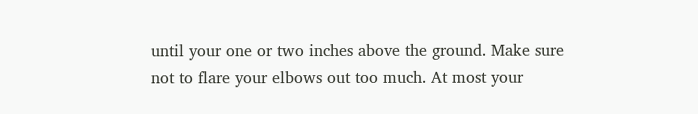until your one or two inches above the ground. Make sure not to flare your elbows out too much. At most your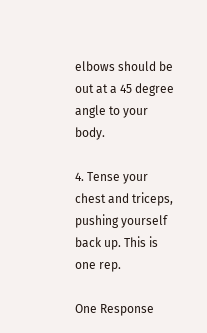elbows should be out at a 45 degree angle to your body.

4. Tense your chest and triceps, pushing yourself back up. This is one rep.

One Response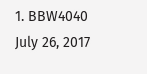1. BBW4040 July 26, 2017